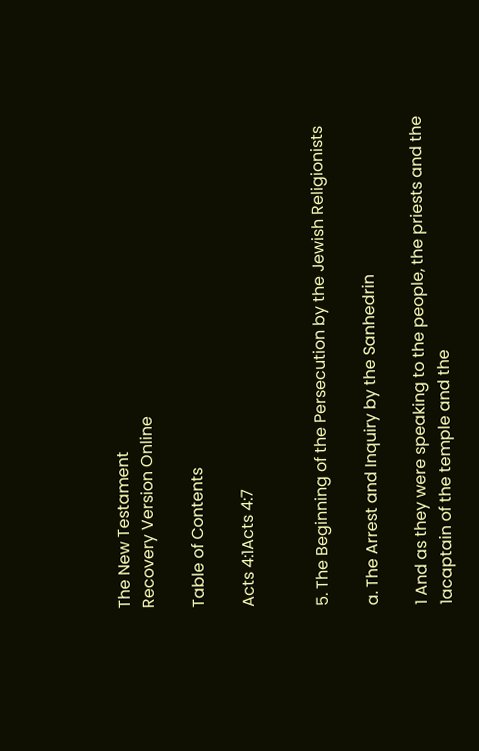The New Testament
Recovery Version Online

Table of Contents

Acts 4:1Acts 4:7


5. The Beginning of the Persecution by the Jewish Religionists

a. The Arrest and Inquiry by the Sanhedrin

1 And as they were speaking to the people, the priests and the 1acaptain of the temple and the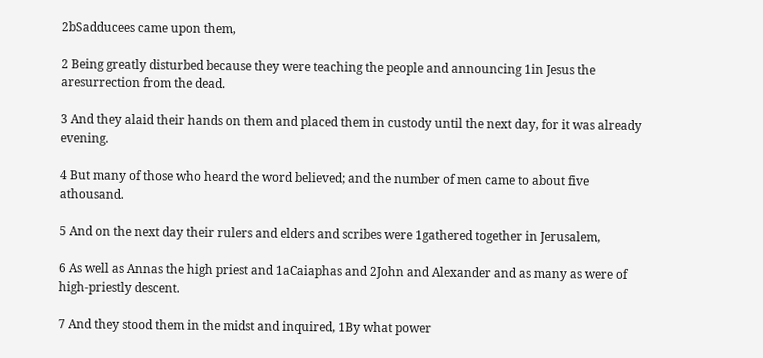2bSadducees came upon them,

2 Being greatly disturbed because they were teaching the people and announcing 1in Jesus the aresurrection from the dead.

3 And they alaid their hands on them and placed them in custody until the next day, for it was already evening.

4 But many of those who heard the word believed; and the number of men came to about five athousand.

5 And on the next day their rulers and elders and scribes were 1gathered together in Jerusalem,

6 As well as Annas the high priest and 1aCaiaphas and 2John and Alexander and as many as were of high-priestly descent.

7 And they stood them in the midst and inquired, 1By what power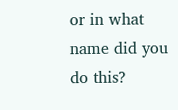or in what name did you do this?